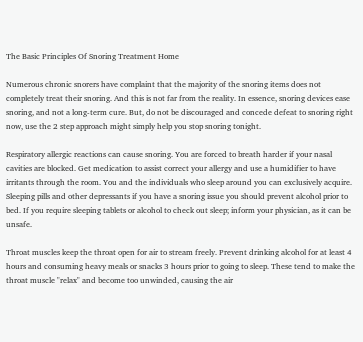The Basic Principles Of Snoring Treatment Home

Numerous chronic snorers have complaint that the majority of the snoring items does not completely treat their snoring. And this is not far from the reality. In essence, snoring devices ease snoring, and not a long-term cure. But, do not be discouraged and concede defeat to snoring right now, use the 2 step approach might simply help you stop snoring tonight.

Respiratory allergic reactions can cause snoring. You are forced to breath harder if your nasal cavities are blocked. Get medication to assist correct your allergy and use a humidifier to have irritants through the room. You and the individuals who sleep around you can exclusively acquire. Sleeping pills and other depressants if you have a snoring issue you should prevent alcohol prior to bed. If you require sleeping tablets or alcohol to check out sleep; inform your physician, as it can be unsafe.

Throat muscles keep the throat open for air to stream freely. Prevent drinking alcohol for at least 4 hours and consuming heavy meals or snacks 3 hours prior to going to sleep. These tend to make the throat muscle "relax" and become too unwinded, causing the air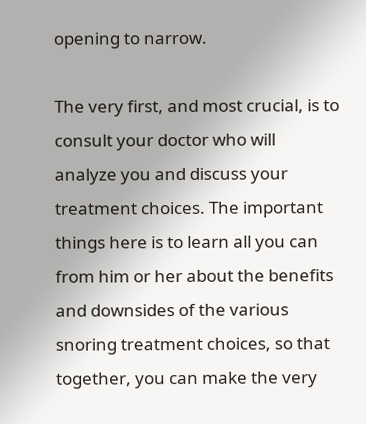opening to narrow.

The very first, and most crucial, is to consult your doctor who will analyze you and discuss your treatment choices. The important things here is to learn all you can from him or her about the benefits and downsides of the various snoring treatment choices, so that together, you can make the very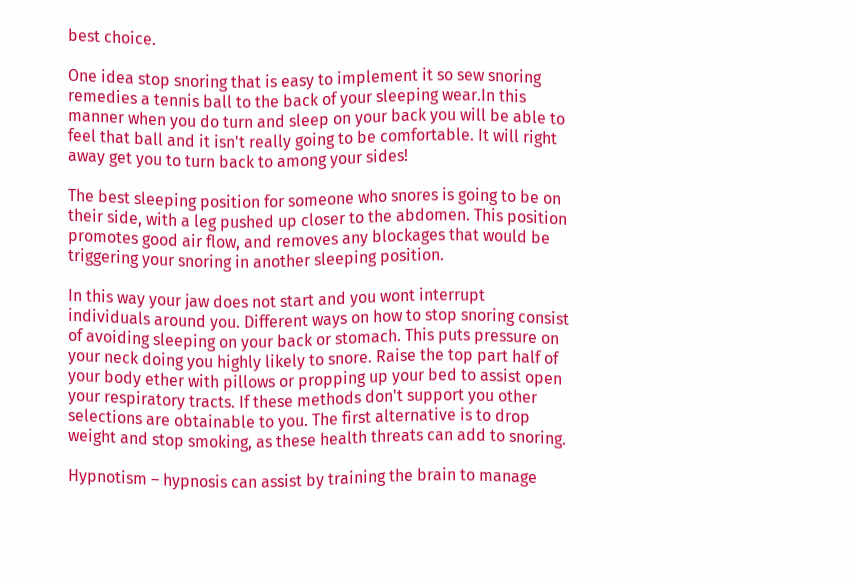best choice.

One idea stop snoring that is easy to implement it so sew snoring remedies a tennis ball to the back of your sleeping wear.In this manner when you do turn and sleep on your back you will be able to feel that ball and it isn't really going to be comfortable. It will right away get you to turn back to among your sides!

The best sleeping position for someone who snores is going to be on their side, with a leg pushed up closer to the abdomen. This position promotes good air flow, and removes any blockages that would be triggering your snoring in another sleeping position.

In this way your jaw does not start and you wont interrupt individuals around you. Different ways on how to stop snoring consist of avoiding sleeping on your back or stomach. This puts pressure on your neck doing you highly likely to snore. Raise the top part half of your body ether with pillows or propping up your bed to assist open your respiratory tracts. If these methods don't support you other selections are obtainable to you. The first alternative is to drop weight and stop smoking, as these health threats can add to snoring.

Hypnotism – hypnosis can assist by training the brain to manage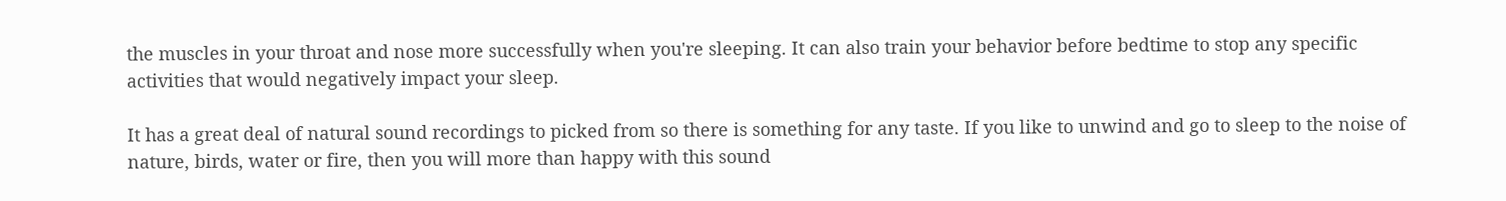the muscles in your throat and nose more successfully when you're sleeping. It can also train your behavior before bedtime to stop any specific activities that would negatively impact your sleep.

It has a great deal of natural sound recordings to picked from so there is something for any taste. If you like to unwind and go to sleep to the noise of nature, birds, water or fire, then you will more than happy with this sound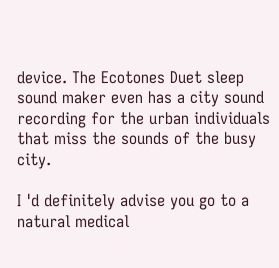device. The Ecotones Duet sleep sound maker even has a city sound recording for the urban individuals that miss the sounds of the busy city.

I 'd definitely advise you go to a natural medical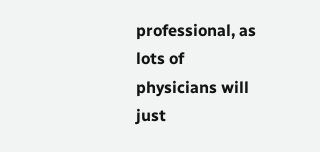professional, as lots of physicians will just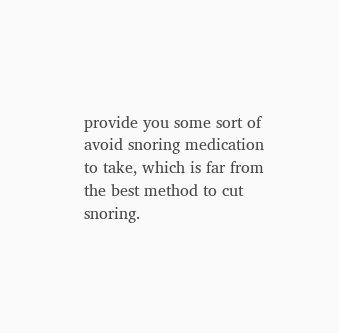provide you some sort of avoid snoring medication to take, which is far from the best method to cut snoring.